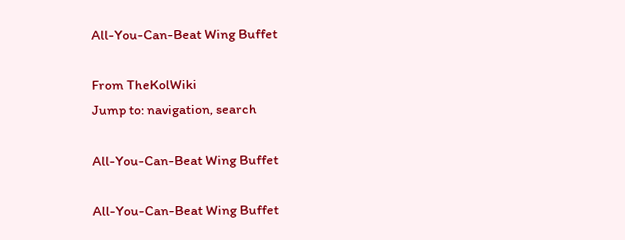All-You-Can-Beat Wing Buffet

From TheKolWiki
Jump to: navigation, search

All-You-Can-Beat Wing Buffet

All-You-Can-Beat Wing Buffet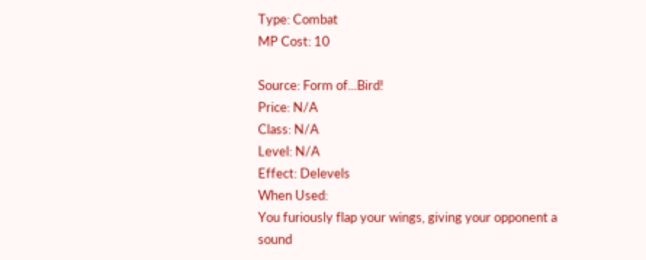Type: Combat
MP Cost: 10

Source: Form of...Bird!
Price: N/A
Class: N/A
Level: N/A
Effect: Delevels
When Used:
You furiously flap your wings, giving your opponent a sound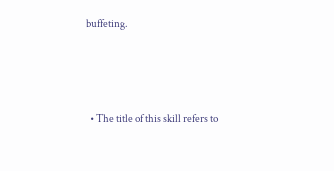buffeting.



  • The title of this skill refers to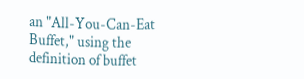an "All-You-Can-Eat Buffet," using the definition of buffet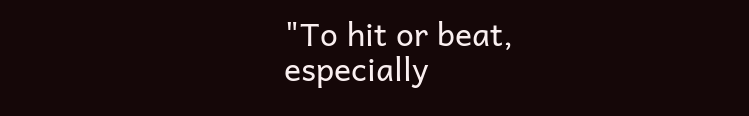"To hit or beat, especially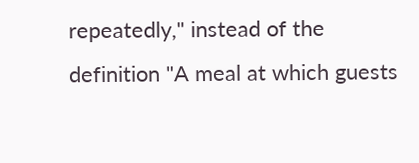repeatedly," instead of the definition "A meal at which guests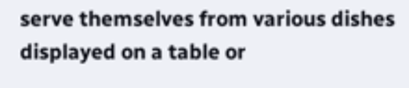serve themselves from various dishes displayed on a table or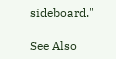sideboard."

See Also